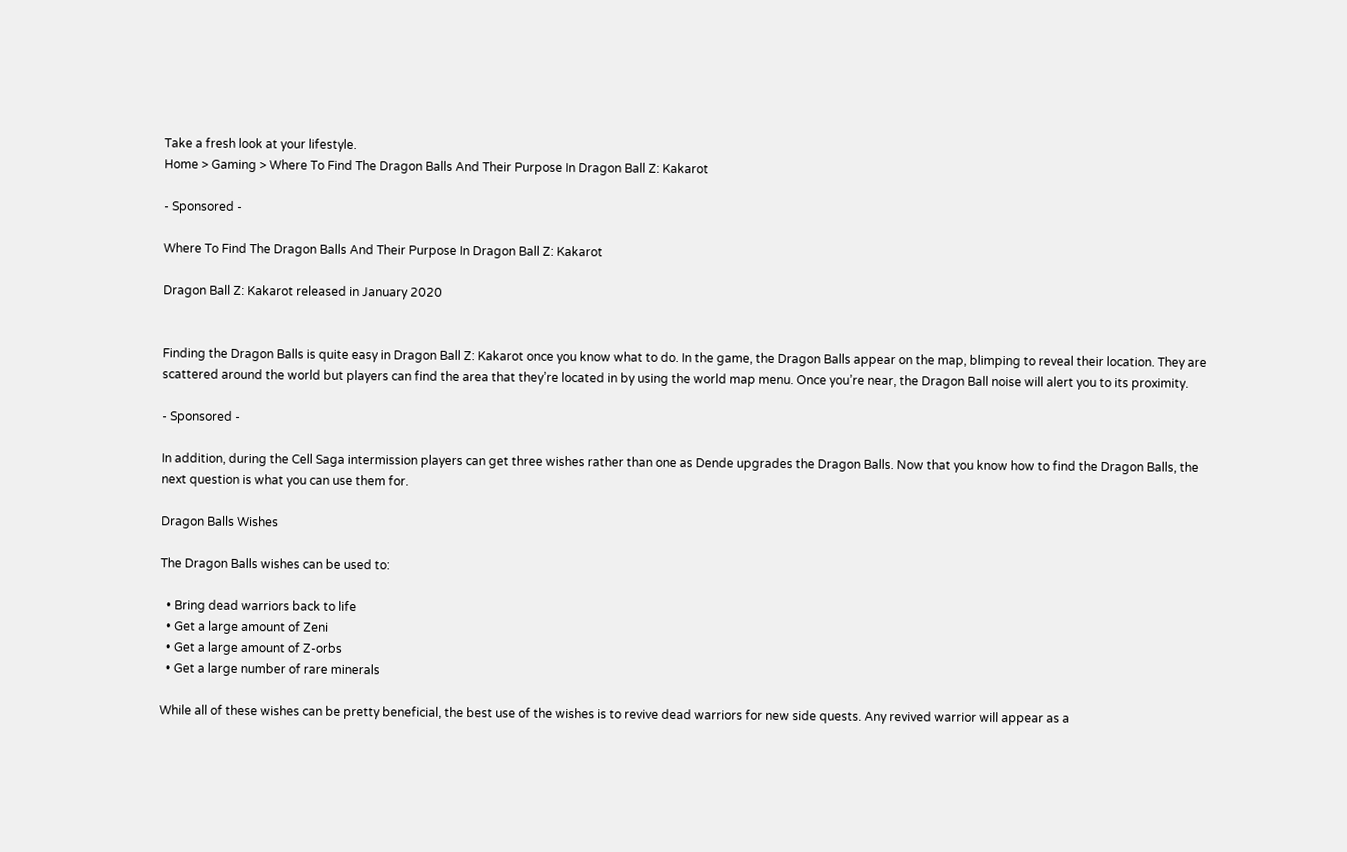Take a fresh look at your lifestyle.
Home > Gaming > Where To Find The Dragon Balls And Their Purpose In Dragon Ball Z: Kakarot

- Sponsored -

Where To Find The Dragon Balls And Their Purpose In Dragon Ball Z: Kakarot

Dragon Ball Z: Kakarot released in January 2020


Finding the Dragon Balls is quite easy in Dragon Ball Z: Kakarot once you know what to do. In the game, the Dragon Balls appear on the map, blimping to reveal their location. They are scattered around the world but players can find the area that they’re located in by using the world map menu. Once you’re near, the Dragon Ball noise will alert you to its proximity.

- Sponsored -

In addition, during the Cell Saga intermission players can get three wishes rather than one as Dende upgrades the Dragon Balls. Now that you know how to find the Dragon Balls, the next question is what you can use them for.

Dragon Balls Wishes

The Dragon Balls wishes can be used to:

  • Bring dead warriors back to life
  • Get a large amount of Zeni
  • Get a large amount of Z-orbs
  • Get a large number of rare minerals

While all of these wishes can be pretty beneficial, the best use of the wishes is to revive dead warriors for new side quests. Any revived warrior will appear as a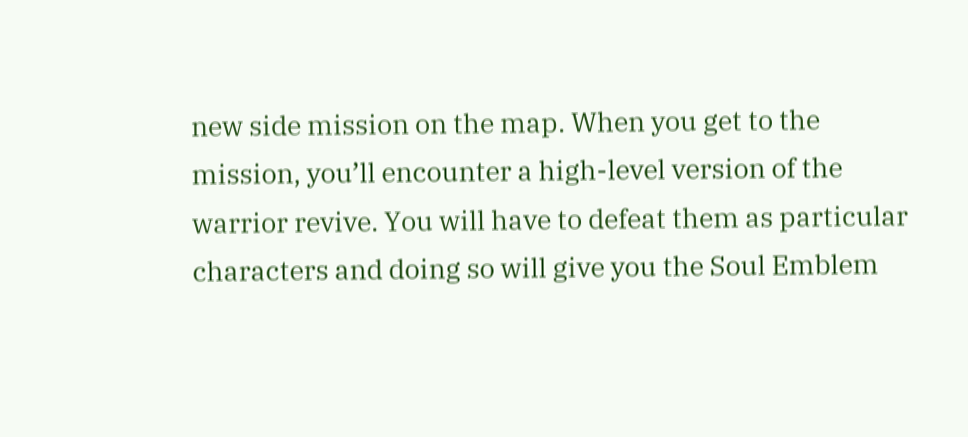new side mission on the map. When you get to the mission, you’ll encounter a high-level version of the warrior revive. You will have to defeat them as particular characters and doing so will give you the Soul Emblem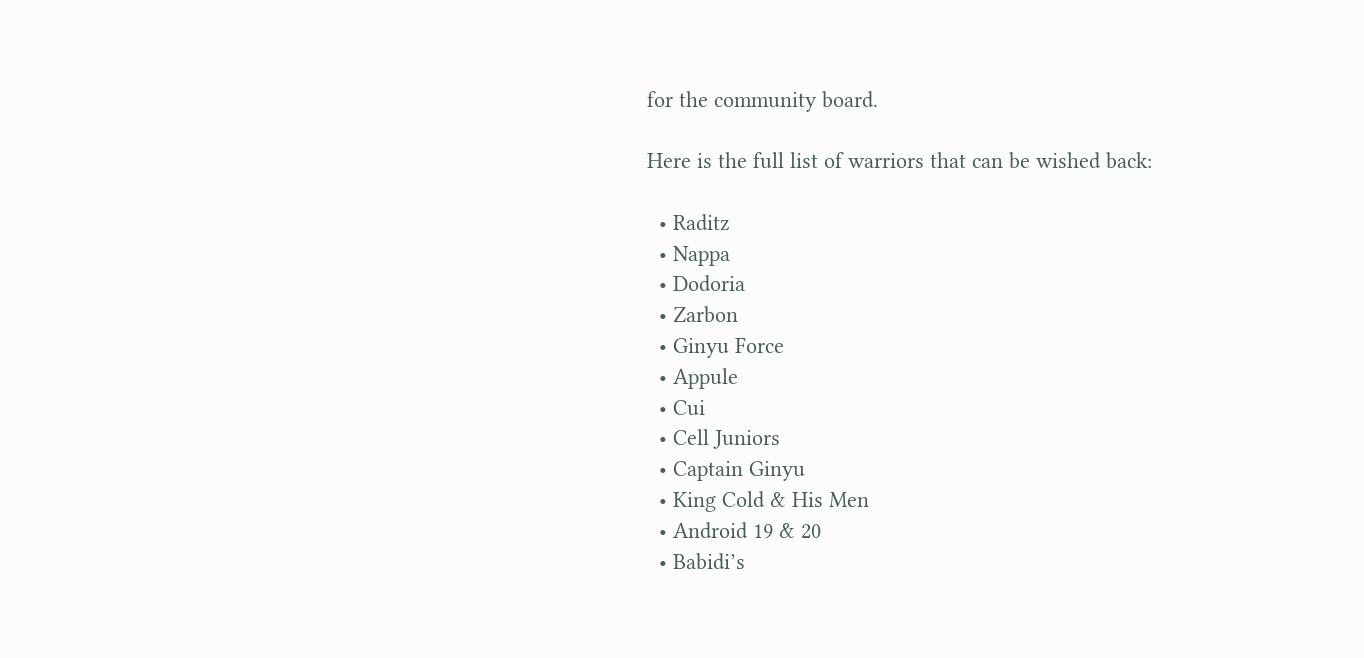for the community board.

Here is the full list of warriors that can be wished back:

  • Raditz
  • Nappa
  • Dodoria
  • Zarbon
  • Ginyu Force
  • Appule
  • Cui
  • Cell Juniors
  • Captain Ginyu
  • King Cold & His Men
  • Android 19 & 20
  • Babidi’s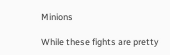Minions

While these fights are pretty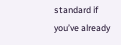standard if you’ve already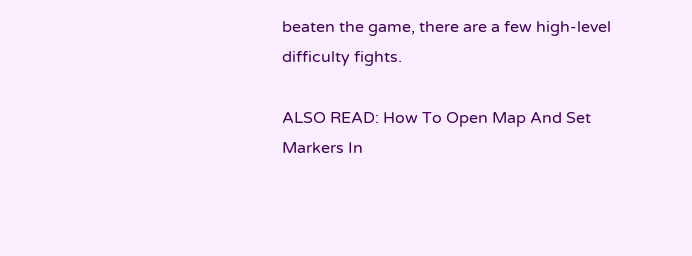beaten the game, there are a few high-level difficulty fights.

ALSO READ: How To Open Map And Set Markers In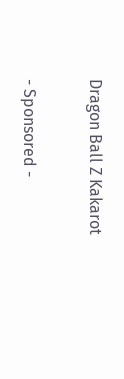Dragon Ball Z Kakarot

- Sponsored -